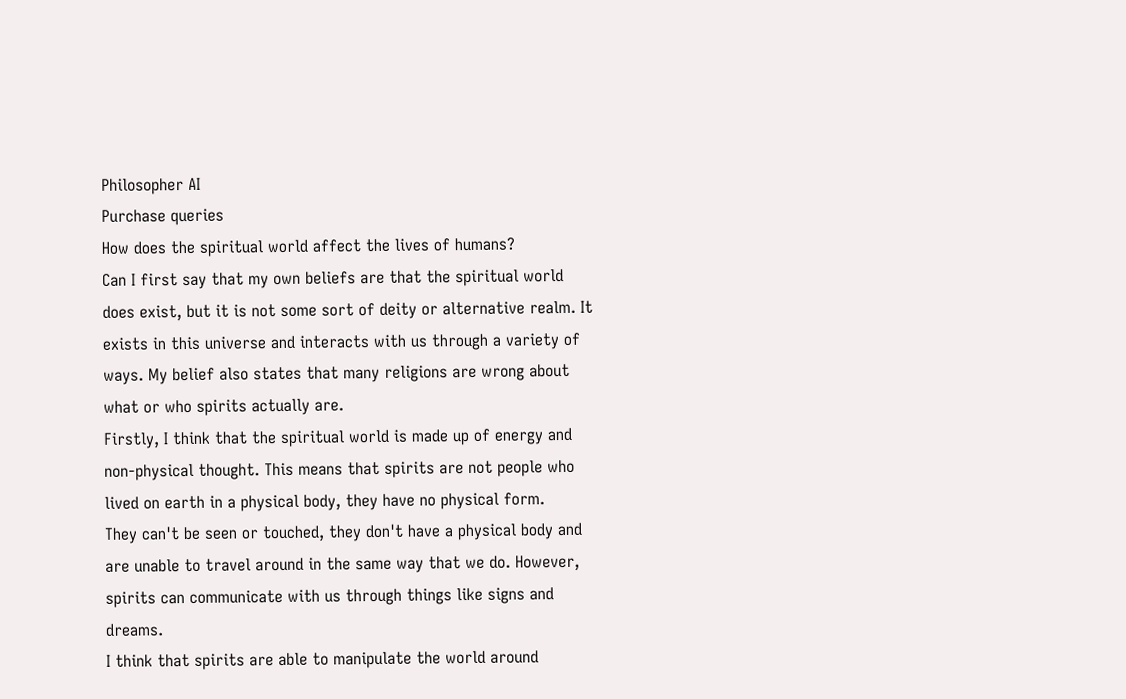Philosopher AI
Purchase queries
How does the spiritual world affect the lives of humans?
Can I first say that my own beliefs are that the spiritual world does exist, but it is not some sort of deity or alternative realm. It exists in this universe and interacts with us through a variety of ways. My belief also states that many religions are wrong about what or who spirits actually are.
Firstly, I think that the spiritual world is made up of energy and non-physical thought. This means that spirits are not people who lived on earth in a physical body, they have no physical form.
They can't be seen or touched, they don't have a physical body and are unable to travel around in the same way that we do. However, spirits can communicate with us through things like signs and dreams.
I think that spirits are able to manipulate the world around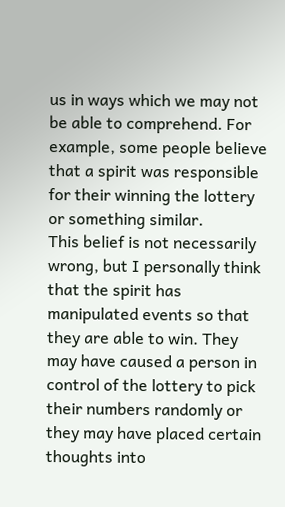us in ways which we may not be able to comprehend. For example, some people believe that a spirit was responsible for their winning the lottery or something similar.
This belief is not necessarily wrong, but I personally think that the spirit has manipulated events so that they are able to win. They may have caused a person in control of the lottery to pick their numbers randomly or they may have placed certain thoughts into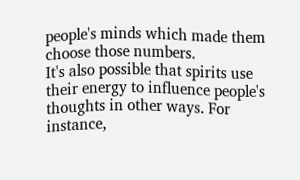people's minds which made them choose those numbers.
It's also possible that spirits use their energy to influence people's thoughts in other ways. For instance,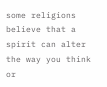some religions believe that a spirit can alter the way you think or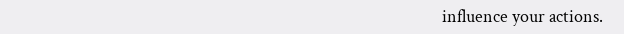influence your actions.